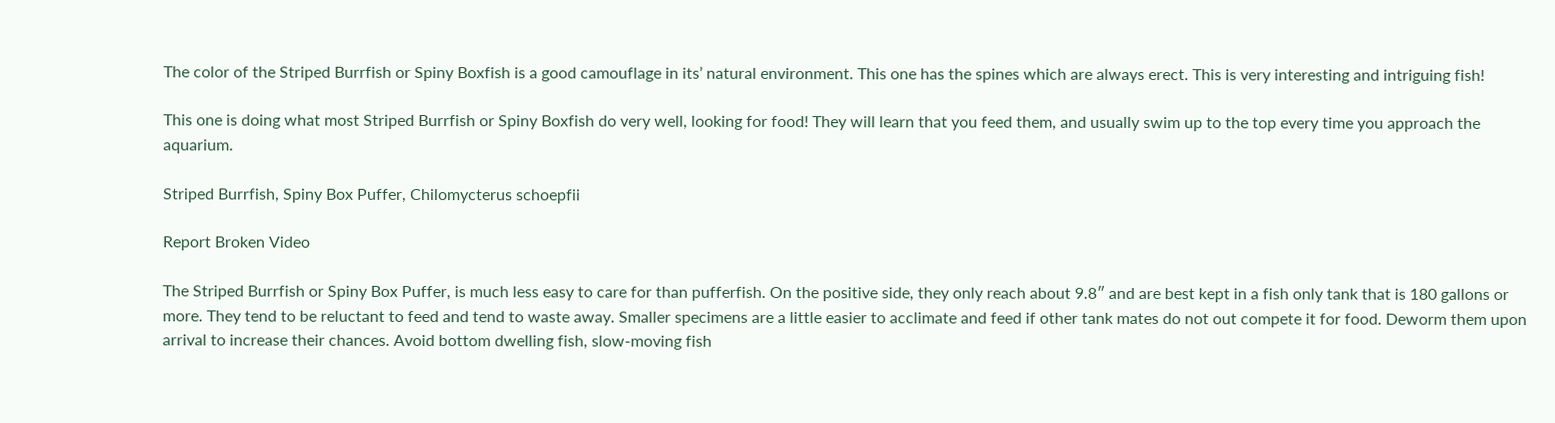The color of the Striped Burrfish or Spiny Boxfish is a good camouflage in its’ natural environment. This one has the spines which are always erect. This is very interesting and intriguing fish!

This one is doing what most Striped Burrfish or Spiny Boxfish do very well, looking for food! They will learn that you feed them, and usually swim up to the top every time you approach the aquarium.

Striped Burrfish, Spiny Box Puffer, Chilomycterus schoepfii

Report Broken Video

The Striped Burrfish or Spiny Box Puffer, is much less easy to care for than pufferfish. On the positive side, they only reach about 9.8″ and are best kept in a fish only tank that is 180 gallons or more. They tend to be reluctant to feed and tend to waste away. Smaller specimens are a little easier to acclimate and feed if other tank mates do not out compete it for food. Deworm them upon arrival to increase their chances. Avoid bottom dwelling fish, slow-moving fish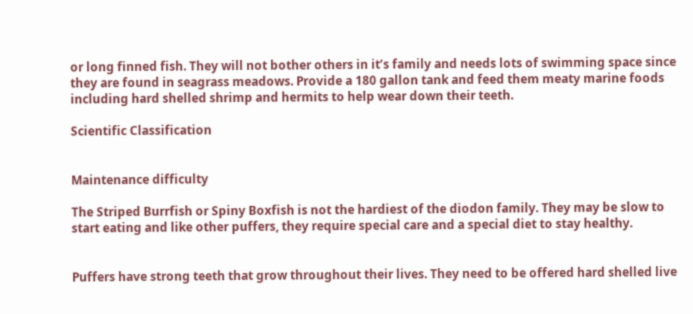or long finned fish. They will not bother others in it’s family and needs lots of swimming space since they are found in seagrass meadows. Provide a 180 gallon tank and feed them meaty marine foods including hard shelled shrimp and hermits to help wear down their teeth.

Scientific Classification


Maintenance difficulty

The Striped Burrfish or Spiny Boxfish is not the hardiest of the diodon family. They may be slow to start eating and like other puffers, they require special care and a special diet to stay healthy.


Puffers have strong teeth that grow throughout their lives. They need to be offered hard shelled live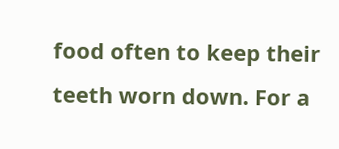food often to keep their teeth worn down. For a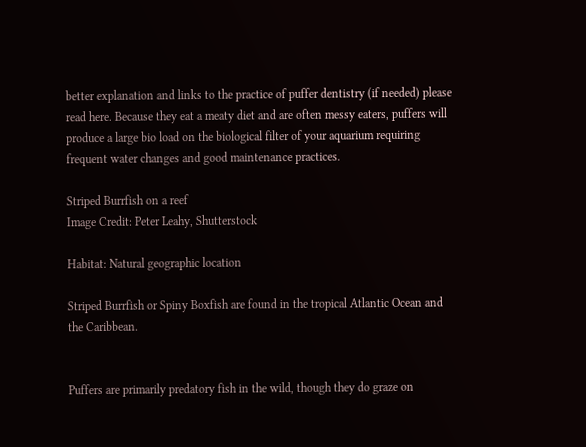better explanation and links to the practice of puffer dentistry (if needed) please read here. Because they eat a meaty diet and are often messy eaters, puffers will produce a large bio load on the biological filter of your aquarium requiring frequent water changes and good maintenance practices.

Striped Burrfish on a reef
Image Credit: Peter Leahy, Shutterstock

Habitat: Natural geographic location

Striped Burrfish or Spiny Boxfish are found in the tropical Atlantic Ocean and the Caribbean.


Puffers are primarily predatory fish in the wild, though they do graze on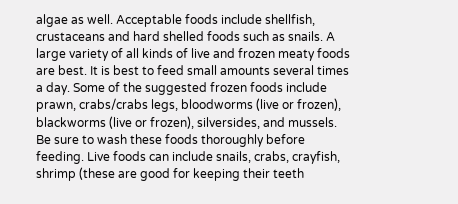algae as well. Acceptable foods include shellfish, crustaceans and hard shelled foods such as snails. A large variety of all kinds of live and frozen meaty foods are best. It is best to feed small amounts several times a day. Some of the suggested frozen foods include prawn, crabs/crabs legs, bloodworms (live or frozen), blackworms (live or frozen), silversides, and mussels. Be sure to wash these foods thoroughly before feeding. Live foods can include snails, crabs, crayfish, shrimp (these are good for keeping their teeth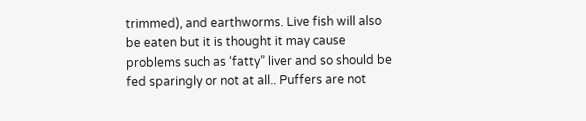trimmed), and earthworms. Live fish will also be eaten but it is thought it may cause problems such as ‘fatty” liver and so should be fed sparingly or not at all.. Puffers are not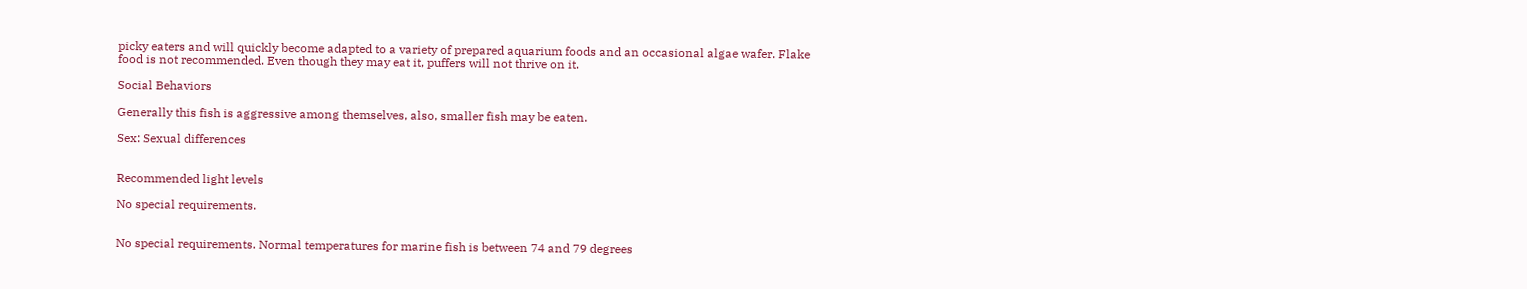picky eaters and will quickly become adapted to a variety of prepared aquarium foods and an occasional algae wafer. Flake food is not recommended. Even though they may eat it, puffers will not thrive on it.

Social Behaviors

Generally this fish is aggressive among themselves, also, smaller fish may be eaten.

Sex: Sexual differences


Recommended light levels

No special requirements.


No special requirements. Normal temperatures for marine fish is between 74 and 79 degrees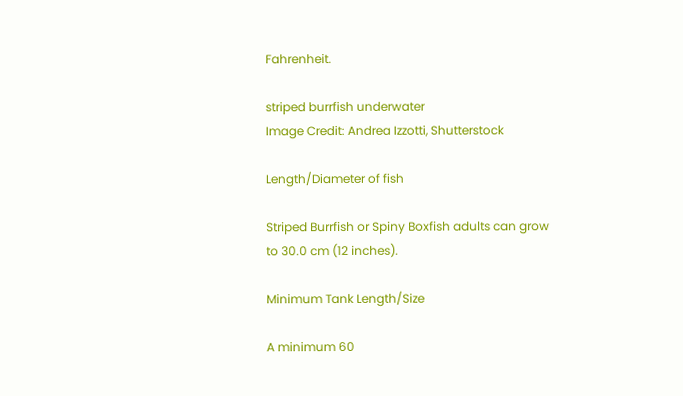Fahrenheit.

striped burrfish underwater
Image Credit: Andrea Izzotti, Shutterstock

Length/Diameter of fish

Striped Burrfish or Spiny Boxfish adults can grow to 30.0 cm (12 inches).

Minimum Tank Length/Size

A minimum 60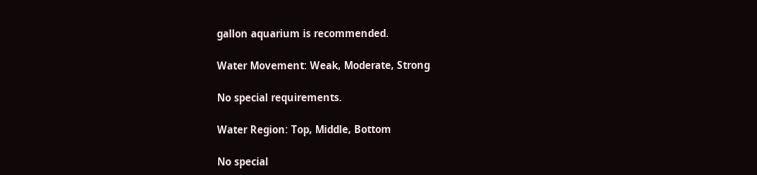gallon aquarium is recommended.

Water Movement: Weak, Moderate, Strong

No special requirements.

Water Region: Top, Middle, Bottom

No special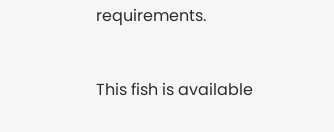requirements.


This fish is available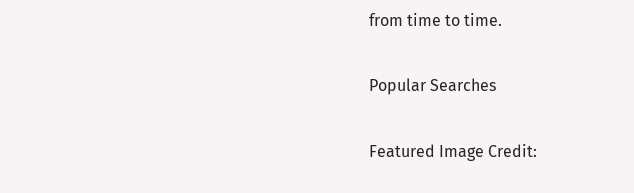from time to time.

Popular Searches

Featured Image Credit: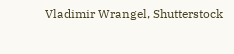Vladimir Wrangel, Shutterstock